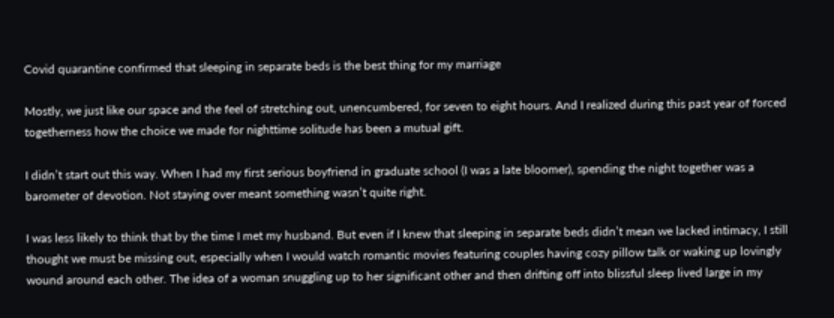Covid quarantine confirmed that sleeping in separate beds is the best thing for my marriage

Mostly, we just like our space and the feel of stretching out, unencumbered, for seven to eight hours. And I realized during this past year of forced togetherness how the choice we made for nighttime solitude has been a mutual gift.

I didn’t start out this way. When I had my first serious boyfriend in graduate school (I was a late bloomer), spending the night together was a barometer of devotion. Not staying over meant something wasn’t quite right.

I was less likely to think that by the time I met my husband. But even if I knew that sleeping in separate beds didn’t mean we lacked intimacy, I still thought we must be missing out, especially when I would watch romantic movies featuring couples having cozy pillow talk or waking up lovingly wound around each other. The idea of a woman snuggling up to her significant other and then drifting off into blissful sleep lived large in my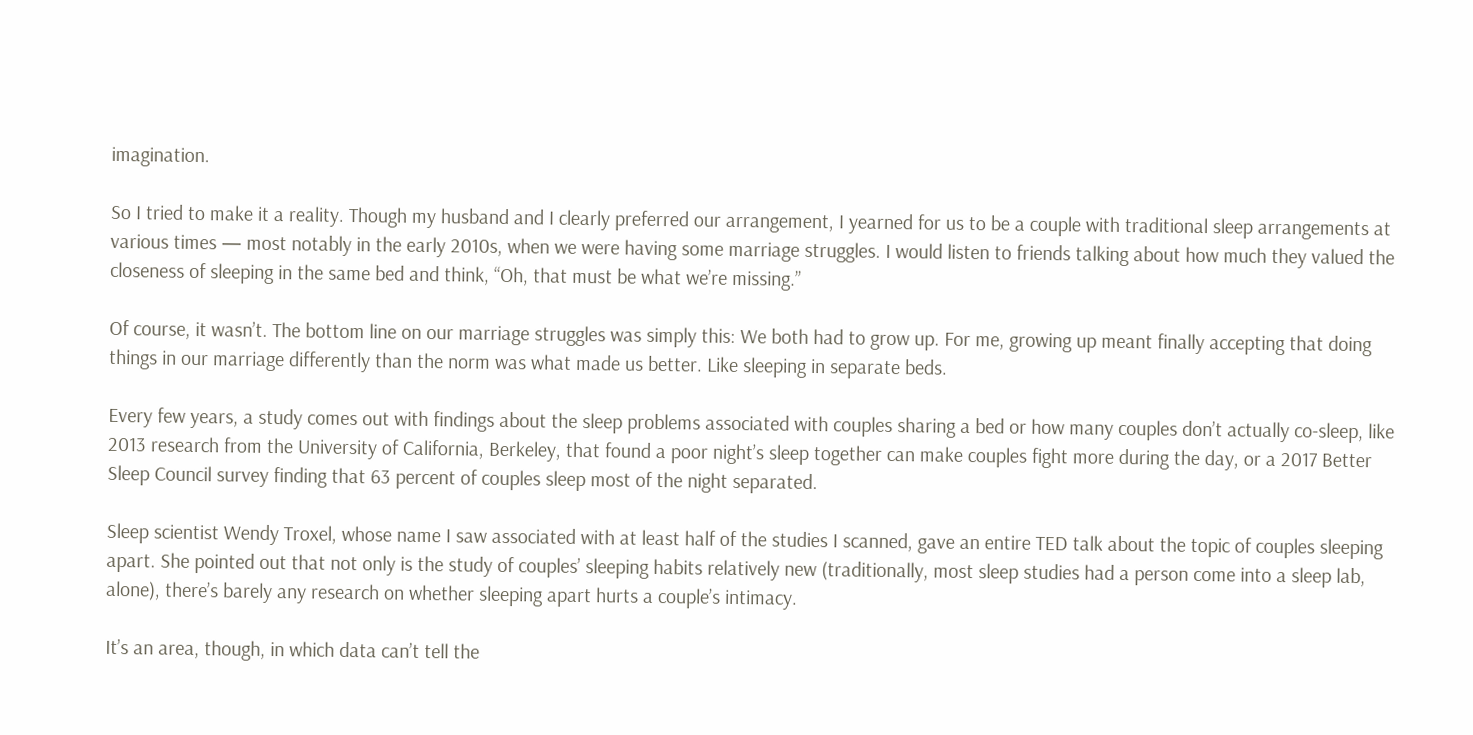imagination.

So I tried to make it a reality. Though my husband and I clearly preferred our arrangement, I yearned for us to be a couple with traditional sleep arrangements at various times — most notably in the early 2010s, when we were having some marriage struggles. I would listen to friends talking about how much they valued the closeness of sleeping in the same bed and think, “Oh, that must be what we’re missing.”

Of course, it wasn’t. The bottom line on our marriage struggles was simply this: We both had to grow up. For me, growing up meant finally accepting that doing things in our marriage differently than the norm was what made us better. Like sleeping in separate beds.

Every few years, a study comes out with findings about the sleep problems associated with couples sharing a bed or how many couples don’t actually co-sleep, like 2013 research from the University of California, Berkeley, that found a poor night’s sleep together can make couples fight more during the day, or a 2017 Better Sleep Council survey finding that 63 percent of couples sleep most of the night separated.

Sleep scientist Wendy Troxel, whose name I saw associated with at least half of the studies I scanned, gave an entire TED talk about the topic of couples sleeping apart. She pointed out that not only is the study of couples’ sleeping habits relatively new (traditionally, most sleep studies had a person come into a sleep lab, alone), there’s barely any research on whether sleeping apart hurts a couple’s intimacy.

It’s an area, though, in which data can’t tell the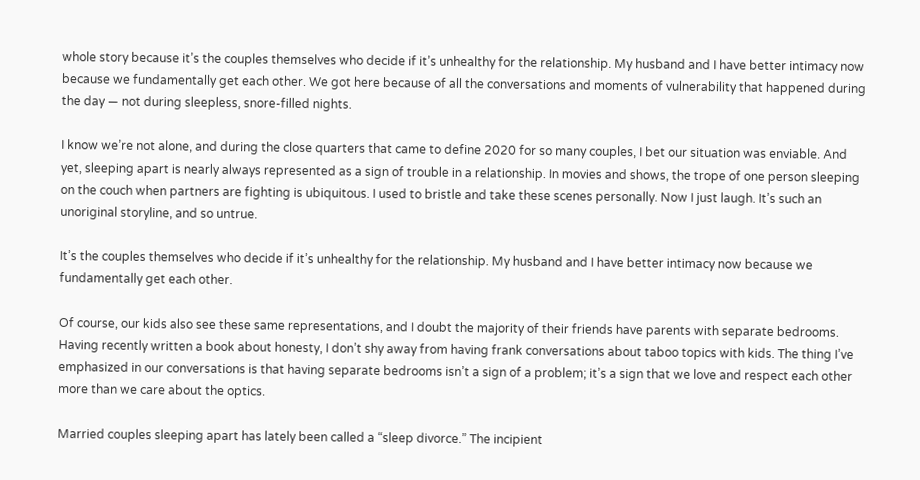whole story because it’s the couples themselves who decide if it’s unhealthy for the relationship. My husband and I have better intimacy now because we fundamentally get each other. We got here because of all the conversations and moments of vulnerability that happened during the day — not during sleepless, snore-filled nights.

I know we’re not alone, and during the close quarters that came to define 2020 for so many couples, I bet our situation was enviable. And yet, sleeping apart is nearly always represented as a sign of trouble in a relationship. In movies and shows, the trope of one person sleeping on the couch when partners are fighting is ubiquitous. I used to bristle and take these scenes personally. Now I just laugh. It’s such an unoriginal storyline, and so untrue.

It’s the couples themselves who decide if it’s unhealthy for the relationship. My husband and I have better intimacy now because we fundamentally get each other.

Of course, our kids also see these same representations, and I doubt the majority of their friends have parents with separate bedrooms. Having recently written a book about honesty, I don’t shy away from having frank conversations about taboo topics with kids. The thing I’ve emphasized in our conversations is that having separate bedrooms isn’t a sign of a problem; it’s a sign that we love and respect each other more than we care about the optics.

Married couples sleeping apart has lately been called a “sleep divorce.” The incipient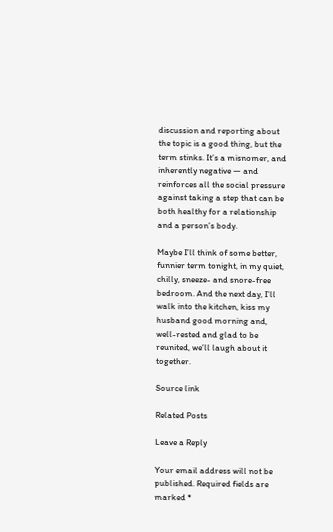discussion and reporting about the topic is a good thing, but the term stinks. It’s a misnomer, and inherently negative — and reinforces all the social pressure against taking a step that can be both healthy for a relationship and a person’s body.

Maybe I’ll think of some better, funnier term tonight, in my quiet, chilly, sneeze- and snore-free bedroom. And the next day, I’ll walk into the kitchen, kiss my husband good morning and, well-rested and glad to be reunited, we’ll laugh about it together.

Source link

Related Posts

Leave a Reply

Your email address will not be published. Required fields are marked *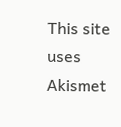This site uses Akismet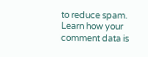to reduce spam. Learn how your comment data is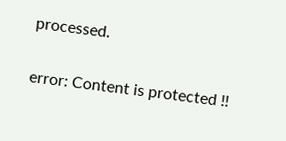processed.

error: Content is protected !!